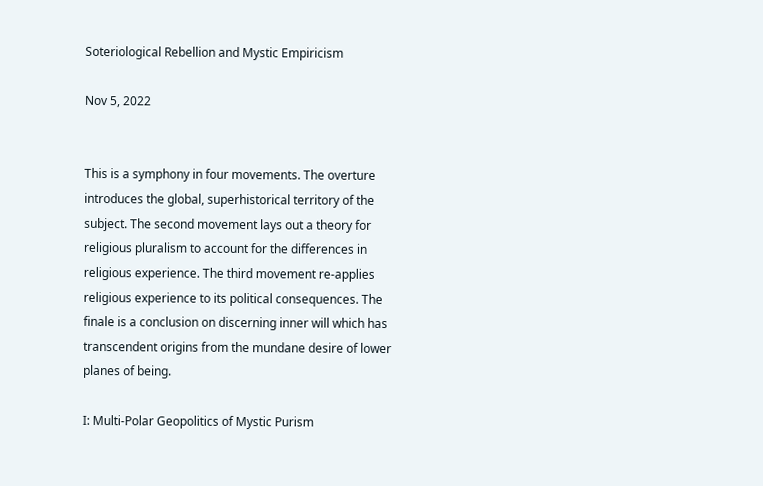Soteriological Rebellion and Mystic Empiricism

Nov 5, 2022


This is a symphony in four movements. The overture introduces the global, superhistorical territory of the subject. The second movement lays out a theory for religious pluralism to account for the differences in religious experience. The third movement re-applies religious experience to its political consequences. The finale is a conclusion on discerning inner will which has transcendent origins from the mundane desire of lower planes of being.

I: Multi-Polar Geopolitics of Mystic Purism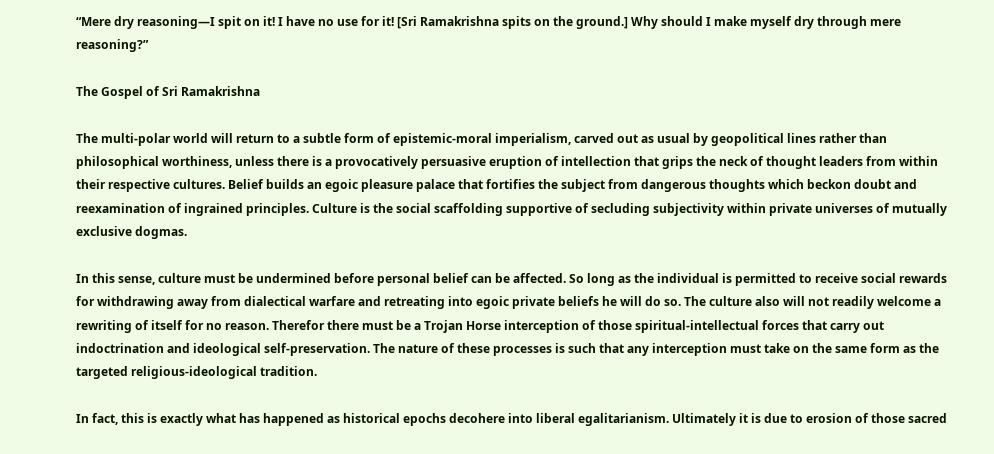“Mere dry reasoning—I spit on it! I have no use for it! [Sri Ramakrishna spits on the ground.] Why should I make myself dry through mere reasoning?”

The Gospel of Sri Ramakrishna

The multi-polar world will return to a subtle form of epistemic-moral imperialism, carved out as usual by geopolitical lines rather than philosophical worthiness, unless there is a provocatively persuasive eruption of intellection that grips the neck of thought leaders from within their respective cultures. Belief builds an egoic pleasure palace that fortifies the subject from dangerous thoughts which beckon doubt and reexamination of ingrained principles. Culture is the social scaffolding supportive of secluding subjectivity within private universes of mutually exclusive dogmas.

In this sense, culture must be undermined before personal belief can be affected. So long as the individual is permitted to receive social rewards for withdrawing away from dialectical warfare and retreating into egoic private beliefs he will do so. The culture also will not readily welcome a rewriting of itself for no reason. Therefor there must be a Trojan Horse interception of those spiritual-intellectual forces that carry out indoctrination and ideological self-preservation. The nature of these processes is such that any interception must take on the same form as the targeted religious-ideological tradition.

In fact, this is exactly what has happened as historical epochs decohere into liberal egalitarianism. Ultimately it is due to erosion of those sacred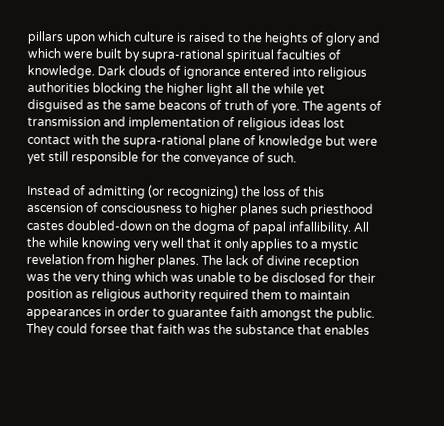pillars upon which culture is raised to the heights of glory and which were built by supra-rational spiritual faculties of knowledge. Dark clouds of ignorance entered into religious authorities blocking the higher light all the while yet disguised as the same beacons of truth of yore. The agents of transmission and implementation of religious ideas lost contact with the supra-rational plane of knowledge but were yet still responsible for the conveyance of such.

Instead of admitting (or recognizing) the loss of this ascension of consciousness to higher planes such priesthood castes doubled-down on the dogma of papal infallibility. All the while knowing very well that it only applies to a mystic revelation from higher planes. The lack of divine reception was the very thing which was unable to be disclosed for their position as religious authority required them to maintain appearances in order to guarantee faith amongst the public. They could forsee that faith was the substance that enables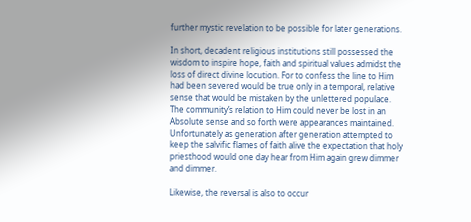further mystic revelation to be possible for later generations.

In short, decadent religious institutions still possessed the wisdom to inspire hope, faith and spiritual values admidst the loss of direct divine locution. For to confess the line to Him had been severed would be true only in a temporal, relative sense that would be mistaken by the unlettered populace. The community’s relation to Him could never be lost in an Absolute sense and so forth were appearances maintained. Unfortunately as generation after generation attempted to keep the salvific flames of faith alive the expectation that holy priesthood would one day hear from Him again grew dimmer and dimmer.

Likewise, the reversal is also to occur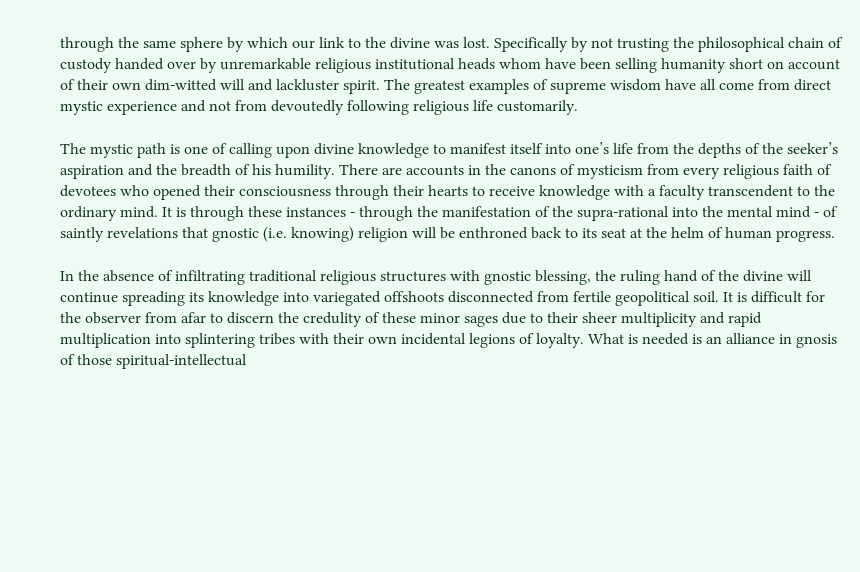through the same sphere by which our link to the divine was lost. Specifically by not trusting the philosophical chain of custody handed over by unremarkable religious institutional heads whom have been selling humanity short on account of their own dim-witted will and lackluster spirit. The greatest examples of supreme wisdom have all come from direct mystic experience and not from devoutedly following religious life customarily.

The mystic path is one of calling upon divine knowledge to manifest itself into one’s life from the depths of the seeker’s aspiration and the breadth of his humility. There are accounts in the canons of mysticism from every religious faith of devotees who opened their consciousness through their hearts to receive knowledge with a faculty transcendent to the ordinary mind. It is through these instances - through the manifestation of the supra-rational into the mental mind - of saintly revelations that gnostic (i.e. knowing) religion will be enthroned back to its seat at the helm of human progress.

In the absence of infiltrating traditional religious structures with gnostic blessing, the ruling hand of the divine will continue spreading its knowledge into variegated offshoots disconnected from fertile geopolitical soil. It is difficult for the observer from afar to discern the credulity of these minor sages due to their sheer multiplicity and rapid multiplication into splintering tribes with their own incidental legions of loyalty. What is needed is an alliance in gnosis of those spiritual-intellectual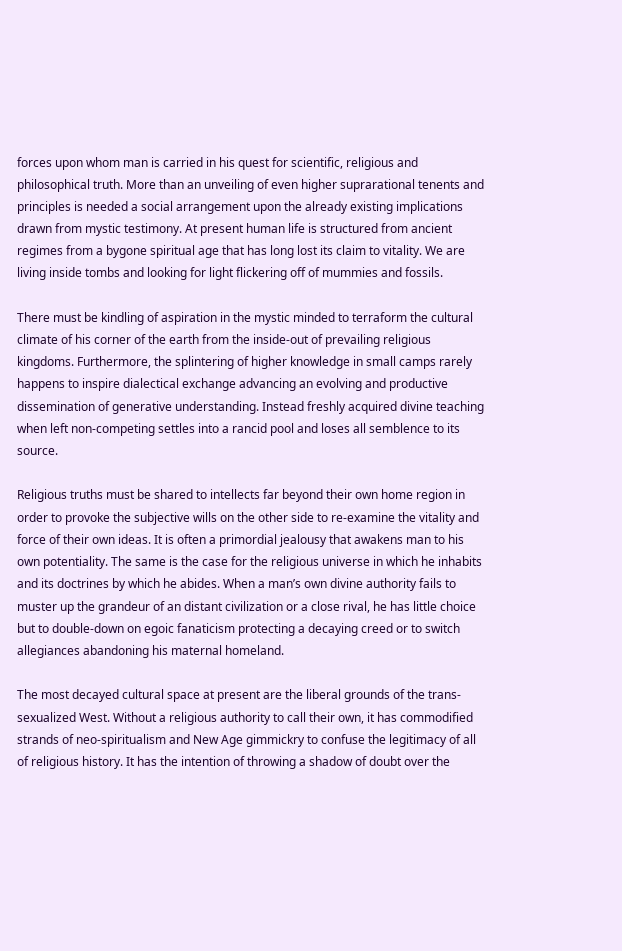forces upon whom man is carried in his quest for scientific, religious and philosophical truth. More than an unveiling of even higher suprarational tenents and principles is needed a social arrangement upon the already existing implications drawn from mystic testimony. At present human life is structured from ancient regimes from a bygone spiritual age that has long lost its claim to vitality. We are living inside tombs and looking for light flickering off of mummies and fossils.

There must be kindling of aspiration in the mystic minded to terraform the cultural climate of his corner of the earth from the inside-out of prevailing religious kingdoms. Furthermore, the splintering of higher knowledge in small camps rarely happens to inspire dialectical exchange advancing an evolving and productive dissemination of generative understanding. Instead freshly acquired divine teaching when left non-competing settles into a rancid pool and loses all semblence to its source.

Religious truths must be shared to intellects far beyond their own home region in order to provoke the subjective wills on the other side to re-examine the vitality and force of their own ideas. It is often a primordial jealousy that awakens man to his own potentiality. The same is the case for the religious universe in which he inhabits and its doctrines by which he abides. When a man’s own divine authority fails to muster up the grandeur of an distant civilization or a close rival, he has little choice but to double-down on egoic fanaticism protecting a decaying creed or to switch allegiances abandoning his maternal homeland.

The most decayed cultural space at present are the liberal grounds of the trans-sexualized West. Without a religious authority to call their own, it has commodified strands of neo-spiritualism and New Age gimmickry to confuse the legitimacy of all of religious history. It has the intention of throwing a shadow of doubt over the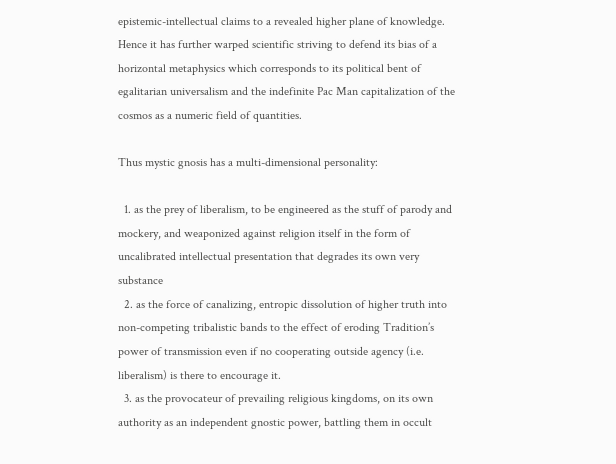epistemic-intellectual claims to a revealed higher plane of knowledge. Hence it has further warped scientific striving to defend its bias of a horizontal metaphysics which corresponds to its political bent of egalitarian universalism and the indefinite Pac Man capitalization of the cosmos as a numeric field of quantities.

Thus mystic gnosis has a multi-dimensional personality:

  1. as the prey of liberalism, to be engineered as the stuff of parody and mockery, and weaponized against religion itself in the form of uncalibrated intellectual presentation that degrades its own very substance
  2. as the force of canalizing, entropic dissolution of higher truth into non-competing tribalistic bands to the effect of eroding Tradition’s power of transmission even if no cooperating outside agency (i.e. liberalism) is there to encourage it.
  3. as the provocateur of prevailing religious kingdoms, on its own authority as an independent gnostic power, battling them in occult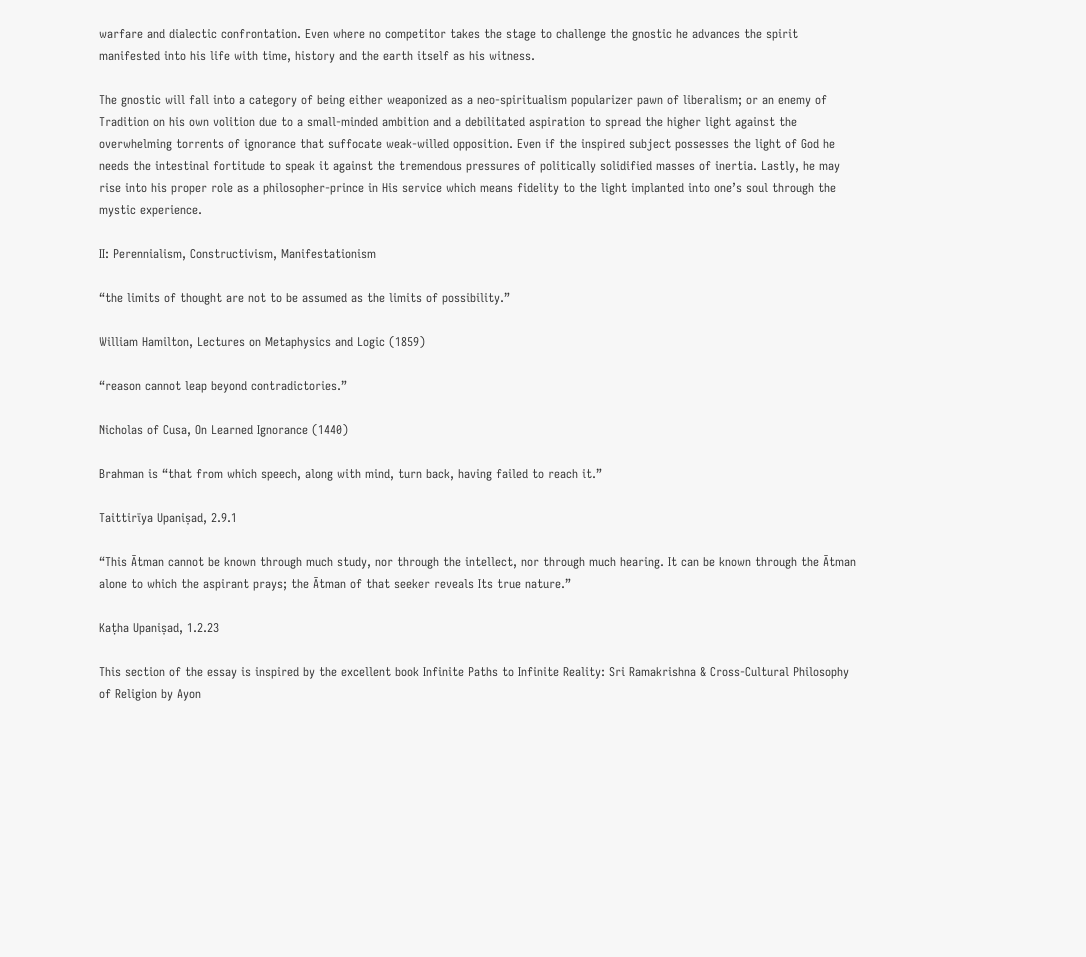warfare and dialectic confrontation. Even where no competitor takes the stage to challenge the gnostic he advances the spirit manifested into his life with time, history and the earth itself as his witness.

The gnostic will fall into a category of being either weaponized as a neo-spiritualism popularizer pawn of liberalism; or an enemy of Tradition on his own volition due to a small-minded ambition and a debilitated aspiration to spread the higher light against the overwhelming torrents of ignorance that suffocate weak-willed opposition. Even if the inspired subject possesses the light of God he needs the intestinal fortitude to speak it against the tremendous pressures of politically solidified masses of inertia. Lastly, he may rise into his proper role as a philosopher-prince in His service which means fidelity to the light implanted into one’s soul through the mystic experience.

II: Perennialism, Constructivism, Manifestationism

“the limits of thought are not to be assumed as the limits of possibility.”

William Hamilton, Lectures on Metaphysics and Logic (1859)

“reason cannot leap beyond contradictories.”

Nicholas of Cusa, On Learned Ignorance (1440)

Brahman is “that from which speech, along with mind, turn back, having failed to reach it.”

Taittirīya Upaniṣad, 2.9.1

“This Ātman cannot be known through much study, nor through the intellect, nor through much hearing. It can be known through the Ātman alone to which the aspirant prays; the Ātman of that seeker reveals Its true nature.”

Kaṭha Upaniṣad, 1.2.23

This section of the essay is inspired by the excellent book Infinite Paths to Infinite Reality: Sri Ramakrishna & Cross-Cultural Philosophy of Religion by Ayon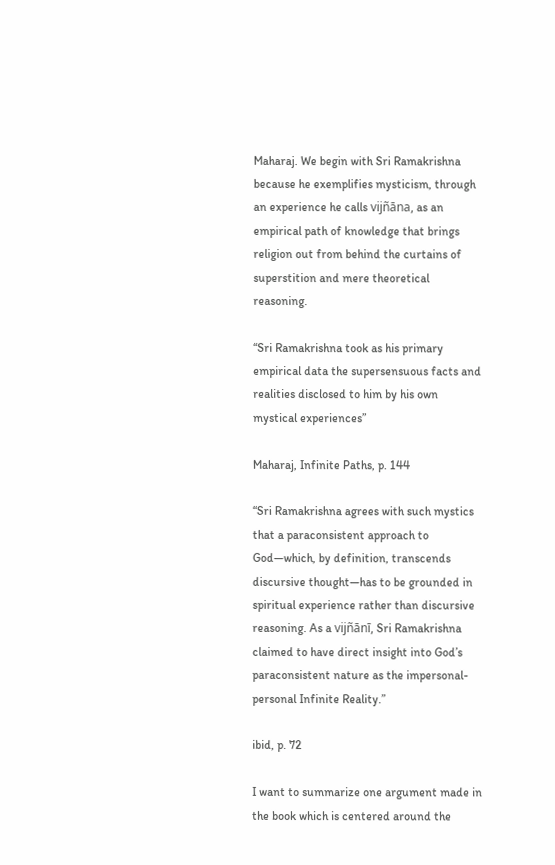Maharaj. We begin with Sri Ramakrishna because he exemplifies mysticism, through an experience he calls vijñāna, as an empirical path of knowledge that brings religion out from behind the curtains of superstition and mere theoretical reasoning.

“Sri Ramakrishna took as his primary empirical data the supersensuous facts and realities disclosed to him by his own mystical experiences”

Maharaj, Infinite Paths, p. 144

“Sri Ramakrishna agrees with such mystics that a paraconsistent approach to God—which, by definition, transcends discursive thought—has to be grounded in spiritual experience rather than discursive reasoning. As a vijñānī, Sri Ramakrishna claimed to have direct insight into God’s paraconsistent nature as the impersonal-personal Infinite Reality.”

ibid, p. 72

I want to summarize one argument made in the book which is centered around the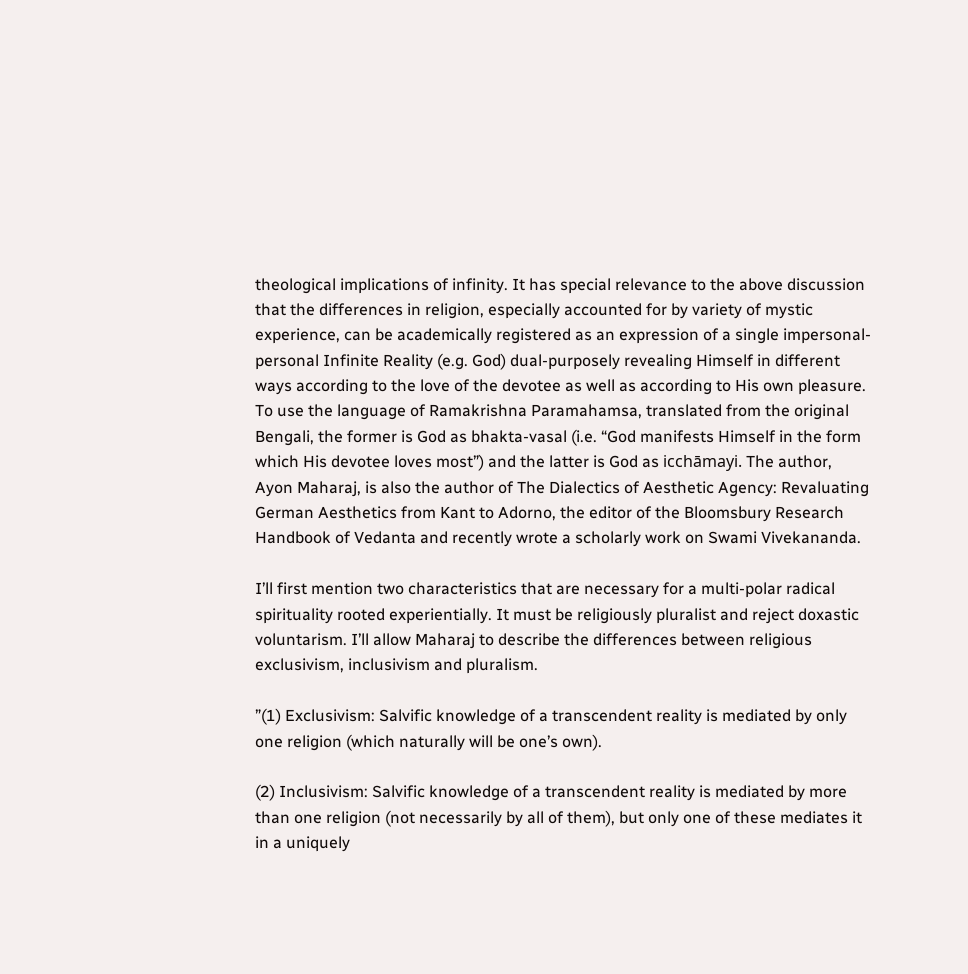theological implications of infinity. It has special relevance to the above discussion that the differences in religion, especially accounted for by variety of mystic experience, can be academically registered as an expression of a single impersonal-personal Infinite Reality (e.g. God) dual-purposely revealing Himself in different ways according to the love of the devotee as well as according to His own pleasure. To use the language of Ramakrishna Paramahamsa, translated from the original Bengali, the former is God as bhakta-vasal (i.e. “God manifests Himself in the form which His devotee loves most”) and the latter is God as icchāmayi. The author, Ayon Maharaj, is also the author of The Dialectics of Aesthetic Agency: Revaluating German Aesthetics from Kant to Adorno, the editor of the Bloomsbury Research Handbook of Vedanta and recently wrote a scholarly work on Swami Vivekananda.

I’ll first mention two characteristics that are necessary for a multi-polar radical spirituality rooted experientially. It must be religiously pluralist and reject doxastic voluntarism. I’ll allow Maharaj to describe the differences between religious exclusivism, inclusivism and pluralism.

”(1) Exclusivism: Salvific knowledge of a transcendent reality is mediated by only one religion (which naturally will be one’s own).

(2) Inclusivism: Salvific knowledge of a transcendent reality is mediated by more than one religion (not necessarily by all of them), but only one of these mediates it in a uniquely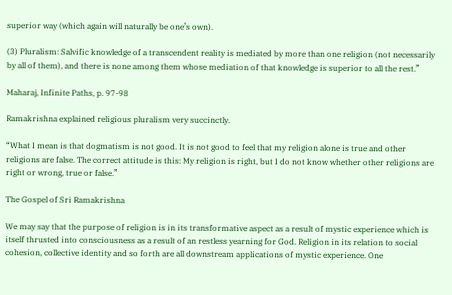superior way (which again will naturally be one’s own).

(3) Pluralism: Salvific knowledge of a transcendent reality is mediated by more than one religion (not necessarily by all of them), and there is none among them whose mediation of that knowledge is superior to all the rest.”

Maharaj, Infinite Paths, p. 97-98

Ramakrishna explained religious pluralism very succinctly.

“What I mean is that dogmatism is not good. It is not good to feel that my religion alone is true and other religions are false. The correct attitude is this: My religion is right, but I do not know whether other religions are right or wrong, true or false.”

The Gospel of Sri Ramakrishna

We may say that the purpose of religion is in its transformative aspect as a result of mystic experience which is itself thrusted into consciousness as a result of an restless yearning for God. Religion in its relation to social cohesion, collective identity and so forth are all downstream applications of mystic experience. One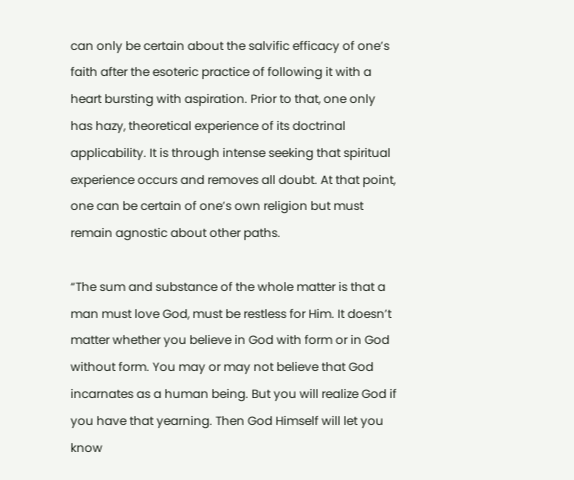can only be certain about the salvific efficacy of one’s faith after the esoteric practice of following it with a heart bursting with aspiration. Prior to that, one only has hazy, theoretical experience of its doctrinal applicability. It is through intense seeking that spiritual experience occurs and removes all doubt. At that point, one can be certain of one’s own religion but must remain agnostic about other paths.

“The sum and substance of the whole matter is that a man must love God, must be restless for Him. It doesn’t matter whether you believe in God with form or in God without form. You may or may not believe that God incarnates as a human being. But you will realize God if you have that yearning. Then God Himself will let you know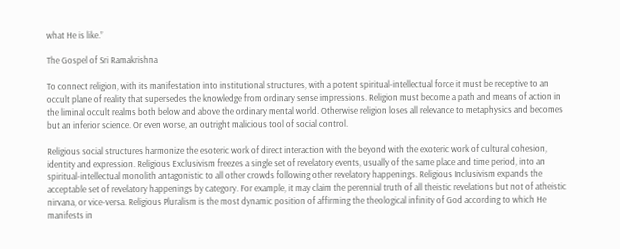what He is like.”

The Gospel of Sri Ramakrishna

To connect religion, with its manifestation into institutional structures, with a potent spiritual-intellectual force it must be receptive to an occult plane of reality that supersedes the knowledge from ordinary sense impressions. Religion must become a path and means of action in the liminal occult realms both below and above the ordinary mental world. Otherwise religion loses all relevance to metaphysics and becomes but an inferior science. Or even worse, an outright malicious tool of social control.

Religious social structures harmonize the esoteric work of direct interaction with the beyond with the exoteric work of cultural cohesion, identity and expression. Religious Exclusivism freezes a single set of revelatory events, usually of the same place and time period, into an spiritual-intellectual monolith antagonistic to all other crowds following other revelatory happenings. Religious Inclusivism expands the acceptable set of revelatory happenings by category. For example, it may claim the perennial truth of all theistic revelations but not of atheistic nirvana, or vice-versa. Religious Pluralism is the most dynamic position of affirming the theological infinity of God according to which He manifests in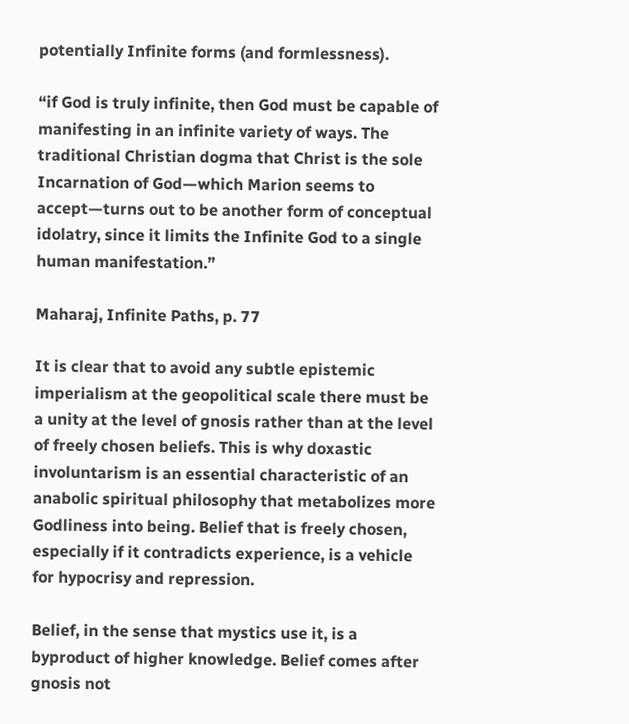potentially Infinite forms (and formlessness).

“if God is truly infinite, then God must be capable of manifesting in an infinite variety of ways. The traditional Christian dogma that Christ is the sole Incarnation of God—which Marion seems to accept—turns out to be another form of conceptual idolatry, since it limits the Infinite God to a single human manifestation.”

Maharaj, Infinite Paths, p. 77

It is clear that to avoid any subtle epistemic imperialism at the geopolitical scale there must be a unity at the level of gnosis rather than at the level of freely chosen beliefs. This is why doxastic involuntarism is an essential characteristic of an anabolic spiritual philosophy that metabolizes more Godliness into being. Belief that is freely chosen, especially if it contradicts experience, is a vehicle for hypocrisy and repression.

Belief, in the sense that mystics use it, is a byproduct of higher knowledge. Belief comes after gnosis not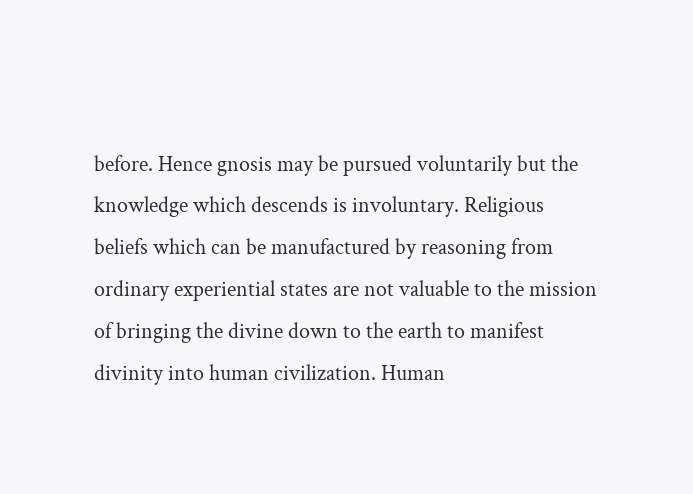before. Hence gnosis may be pursued voluntarily but the knowledge which descends is involuntary. Religious beliefs which can be manufactured by reasoning from ordinary experiential states are not valuable to the mission of bringing the divine down to the earth to manifest divinity into human civilization. Human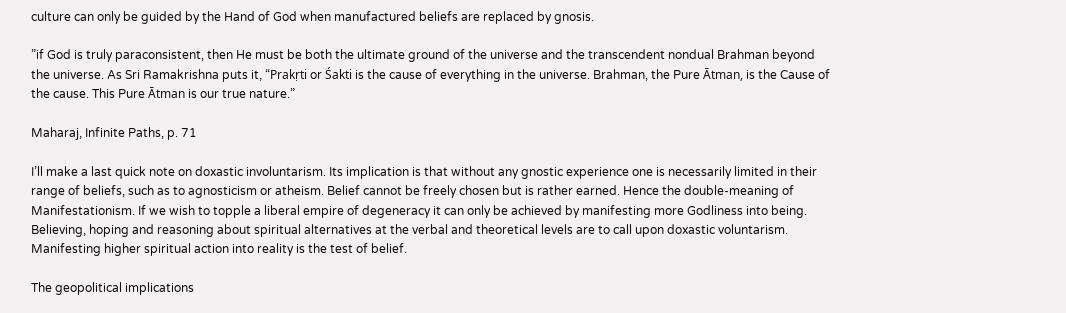culture can only be guided by the Hand of God when manufactured beliefs are replaced by gnosis.

”if God is truly paraconsistent, then He must be both the ultimate ground of the universe and the transcendent nondual Brahman beyond the universe. As Sri Ramakrishna puts it, “Prakṛti or Śakti is the cause of everything in the universe. Brahman, the Pure Ātman, is the Cause of the cause. This Pure Ātman is our true nature.”

Maharaj, Infinite Paths, p. 71

I’ll make a last quick note on doxastic involuntarism. Its implication is that without any gnostic experience one is necessarily limited in their range of beliefs, such as to agnosticism or atheism. Belief cannot be freely chosen but is rather earned. Hence the double-meaning of Manifestationism. If we wish to topple a liberal empire of degeneracy it can only be achieved by manifesting more Godliness into being. Believing, hoping and reasoning about spiritual alternatives at the verbal and theoretical levels are to call upon doxastic voluntarism. Manifesting higher spiritual action into reality is the test of belief.

The geopolitical implications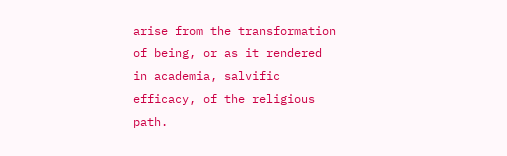arise from the transformation of being, or as it rendered in academia, salvific efficacy, of the religious path.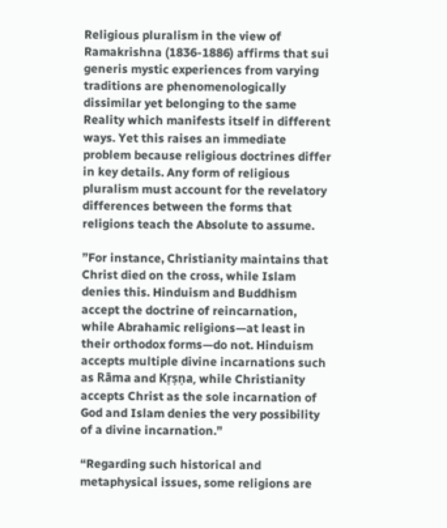Religious pluralism in the view of Ramakrishna (1836-1886) affirms that sui generis mystic experiences from varying traditions are phenomenologically dissimilar yet belonging to the same Reality which manifests itself in different ways. Yet this raises an immediate problem because religious doctrines differ in key details. Any form of religious pluralism must account for the revelatory differences between the forms that religions teach the Absolute to assume.

”For instance, Christianity maintains that Christ died on the cross, while Islam denies this. Hinduism and Buddhism accept the doctrine of reincarnation, while Abrahamic religions—at least in their orthodox forms—do not. Hinduism accepts multiple divine incarnations such as Rāma and Kṛṣṇa, while Christianity accepts Christ as the sole incarnation of God and Islam denies the very possibility of a divine incarnation.”

“Regarding such historical and metaphysical issues, some religions are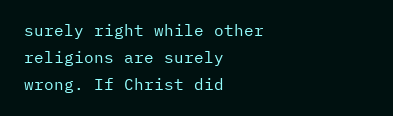surely right while other religions are surely wrong. If Christ did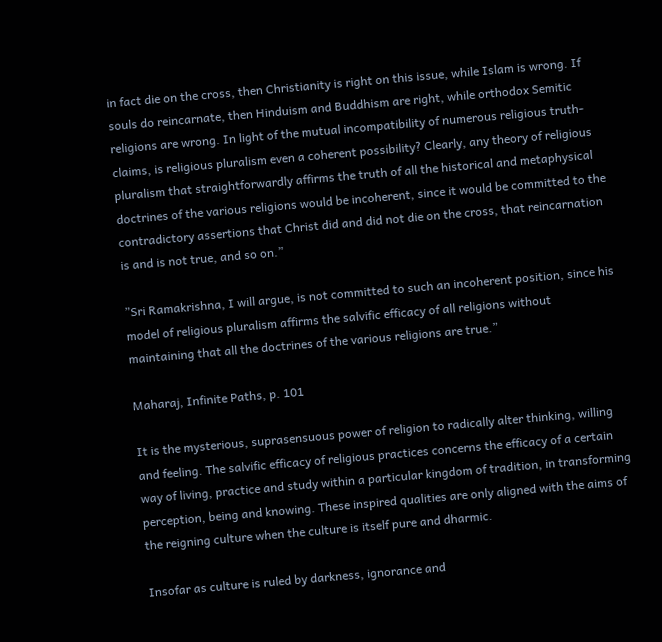in fact die on the cross, then Christianity is right on this issue, while Islam is wrong. If souls do reincarnate, then Hinduism and Buddhism are right, while orthodox Semitic religions are wrong. In light of the mutual incompatibility of numerous religious truth-claims, is religious pluralism even a coherent possibility? Clearly, any theory of religious pluralism that straightforwardly affirms the truth of all the historical and metaphysical doctrines of the various religions would be incoherent, since it would be committed to the contradictory assertions that Christ did and did not die on the cross, that reincarnation is and is not true, and so on.”

”Sri Ramakrishna, I will argue, is not committed to such an incoherent position, since his model of religious pluralism affirms the salvific efficacy of all religions without maintaining that all the doctrines of the various religions are true.”

Maharaj, Infinite Paths, p. 101

It is the mysterious, suprasensuous power of religion to radically alter thinking, willing and feeling. The salvific efficacy of religious practices concerns the efficacy of a certain way of living, practice and study within a particular kingdom of tradition, in transforming perception, being and knowing. These inspired qualities are only aligned with the aims of the reigning culture when the culture is itself pure and dharmic.

Insofar as culture is ruled by darkness, ignorance and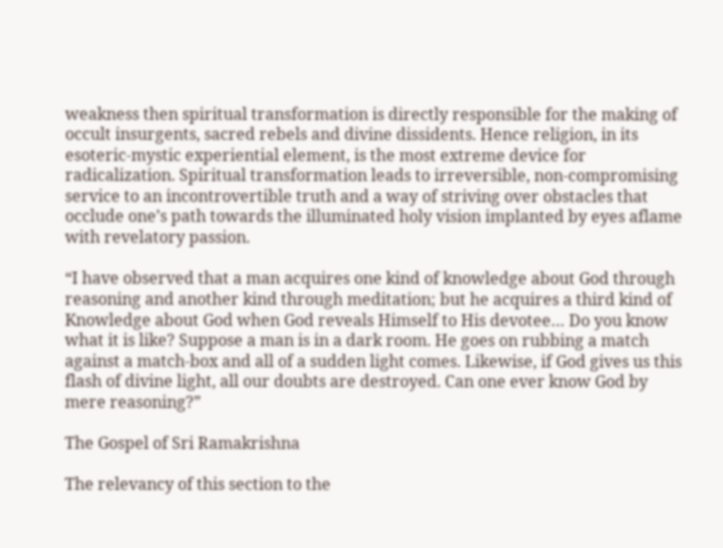weakness then spiritual transformation is directly responsible for the making of occult insurgents, sacred rebels and divine dissidents. Hence religion, in its esoteric-mystic experiential element, is the most extreme device for radicalization. Spiritual transformation leads to irreversible, non-compromising service to an incontrovertible truth and a way of striving over obstacles that occlude one’s path towards the illuminated holy vision implanted by eyes aflame with revelatory passion.

“I have observed that a man acquires one kind of knowledge about God through reasoning and another kind through meditation; but he acquires a third kind of Knowledge about God when God reveals Himself to His devotee… Do you know what it is like? Suppose a man is in a dark room. He goes on rubbing a match against a match-box and all of a sudden light comes. Likewise, if God gives us this flash of divine light, all our doubts are destroyed. Can one ever know God by mere reasoning?”

The Gospel of Sri Ramakrishna

The relevancy of this section to the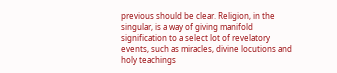previous should be clear. Religion, in the singular, is a way of giving manifold signification to a select lot of revelatory events, such as miracles, divine locutions and holy teachings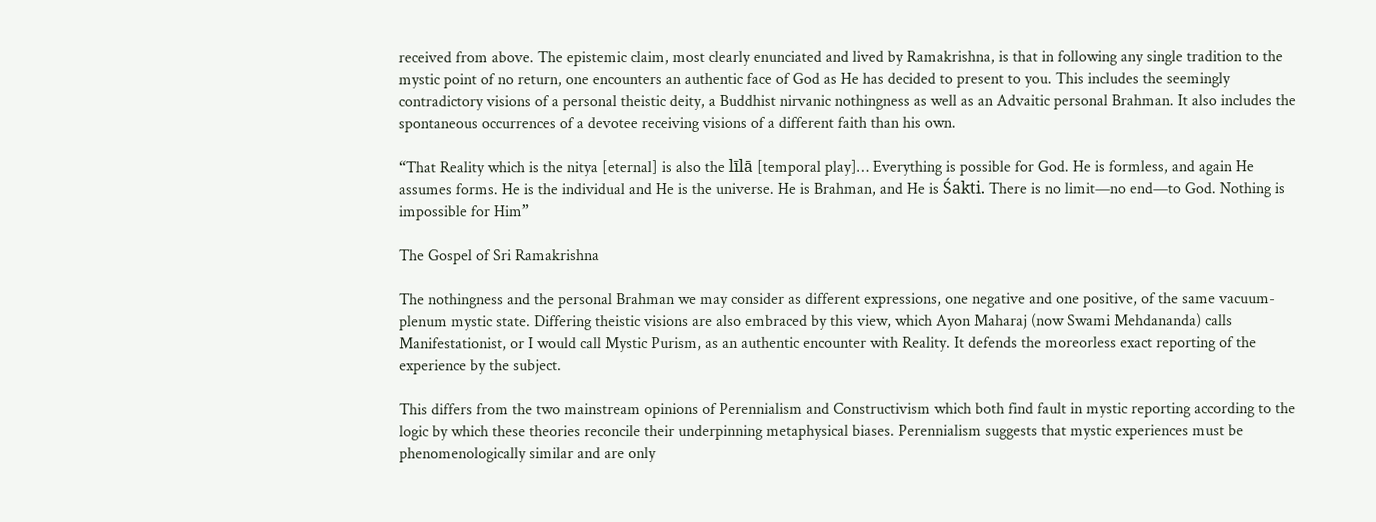received from above. The epistemic claim, most clearly enunciated and lived by Ramakrishna, is that in following any single tradition to the mystic point of no return, one encounters an authentic face of God as He has decided to present to you. This includes the seemingly contradictory visions of a personal theistic deity, a Buddhist nirvanic nothingness as well as an Advaitic personal Brahman. It also includes the spontaneous occurrences of a devotee receiving visions of a different faith than his own.

“That Reality which is the nitya [eternal] is also the līlā [temporal play]… Everything is possible for God. He is formless, and again He assumes forms. He is the individual and He is the universe. He is Brahman, and He is Śakti. There is no limit—no end—to God. Nothing is impossible for Him”

The Gospel of Sri Ramakrishna

The nothingness and the personal Brahman we may consider as different expressions, one negative and one positive, of the same vacuum-plenum mystic state. Differing theistic visions are also embraced by this view, which Ayon Maharaj (now Swami Mehdananda) calls Manifestationist, or I would call Mystic Purism, as an authentic encounter with Reality. It defends the moreorless exact reporting of the experience by the subject.

This differs from the two mainstream opinions of Perennialism and Constructivism which both find fault in mystic reporting according to the logic by which these theories reconcile their underpinning metaphysical biases. Perennialism suggests that mystic experiences must be phenomenologically similar and are only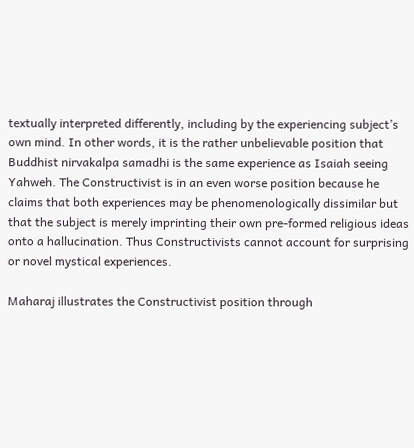textually interpreted differently, including by the experiencing subject’s own mind. In other words, it is the rather unbelievable position that Buddhist nirvakalpa samadhi is the same experience as Isaiah seeing Yahweh. The Constructivist is in an even worse position because he claims that both experiences may be phenomenologically dissimilar but that the subject is merely imprinting their own pre-formed religious ideas onto a hallucination. Thus Constructivists cannot account for surprising or novel mystical experiences.

Maharaj illustrates the Constructivist position through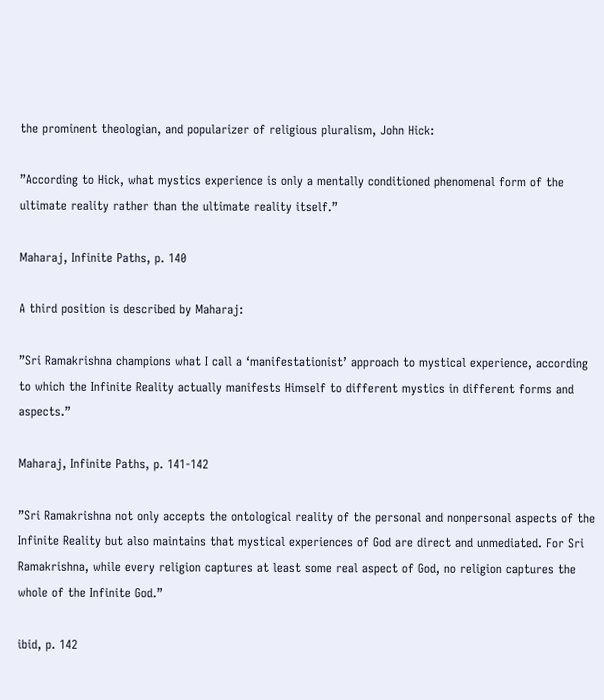the prominent theologian, and popularizer of religious pluralism, John Hick:

”According to Hick, what mystics experience is only a mentally conditioned phenomenal form of the ultimate reality rather than the ultimate reality itself.”

Maharaj, Infinite Paths, p. 140

A third position is described by Maharaj:

”Sri Ramakrishna champions what I call a ‘manifestationist’ approach to mystical experience, according to which the Infinite Reality actually manifests Himself to different mystics in different forms and aspects.”

Maharaj, Infinite Paths, p. 141-142

”Sri Ramakrishna not only accepts the ontological reality of the personal and nonpersonal aspects of the Infinite Reality but also maintains that mystical experiences of God are direct and unmediated. For Sri Ramakrishna, while every religion captures at least some real aspect of God, no religion captures the whole of the Infinite God.”

ibid, p. 142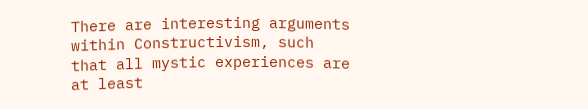There are interesting arguments within Constructivism, such that all mystic experiences are at least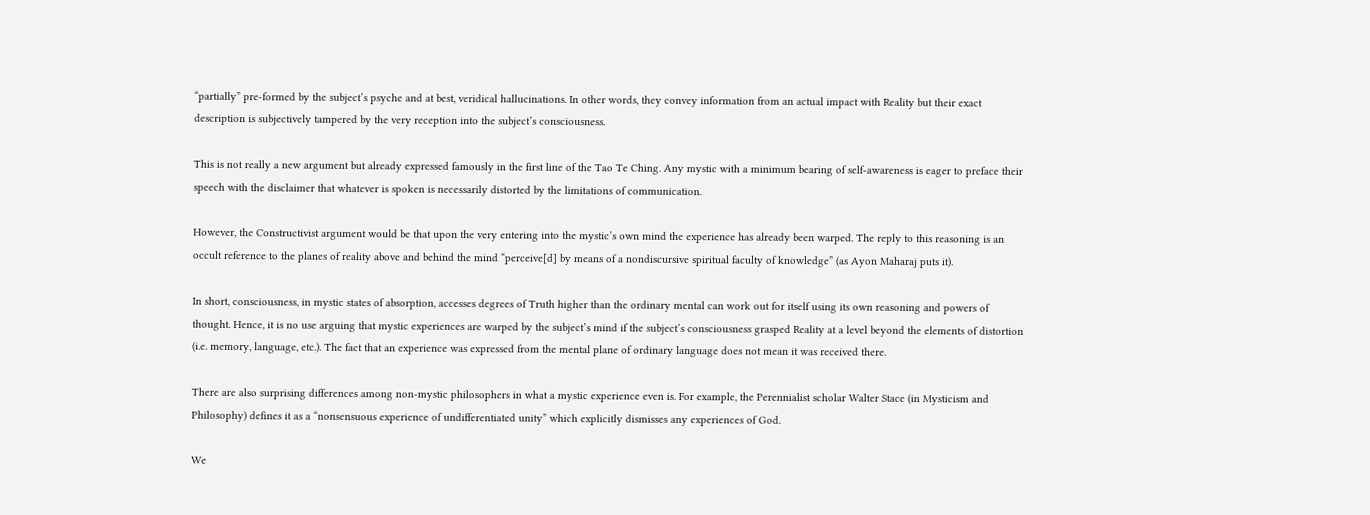“partially” pre-formed by the subject’s psyche and at best, veridical hallucinations. In other words, they convey information from an actual impact with Reality but their exact description is subjectively tampered by the very reception into the subject’s consciousness.

This is not really a new argument but already expressed famously in the first line of the Tao Te Ching. Any mystic with a minimum bearing of self-awareness is eager to preface their speech with the disclaimer that whatever is spoken is necessarily distorted by the limitations of communication.

However, the Constructivist argument would be that upon the very entering into the mystic’s own mind the experience has already been warped. The reply to this reasoning is an occult reference to the planes of reality above and behind the mind “perceive[d] by means of a nondiscursive spiritual faculty of knowledge” (as Ayon Maharaj puts it).

In short, consciousness, in mystic states of absorption, accesses degrees of Truth higher than the ordinary mental can work out for itself using its own reasoning and powers of thought. Hence, it is no use arguing that mystic experiences are warped by the subject’s mind if the subject’s consciousness grasped Reality at a level beyond the elements of distortion (i.e. memory, language, etc.). The fact that an experience was expressed from the mental plane of ordinary language does not mean it was received there.

There are also surprising differences among non-mystic philosophers in what a mystic experience even is. For example, the Perennialist scholar Walter Stace (in Mysticism and Philosophy) defines it as a “nonsensuous experience of undifferentiated unity” which explicitly dismisses any experiences of God.

We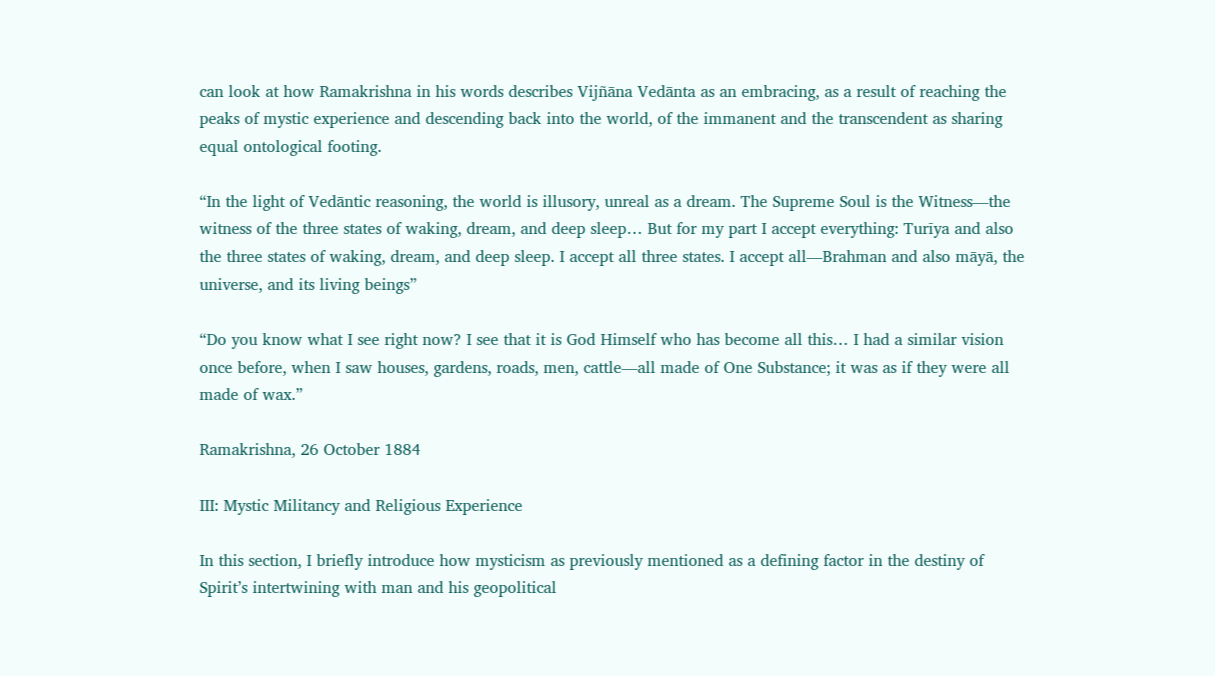can look at how Ramakrishna in his words describes Vijñāna Vedānta as an embracing, as a result of reaching the peaks of mystic experience and descending back into the world, of the immanent and the transcendent as sharing equal ontological footing.

“In the light of Vedāntic reasoning, the world is illusory, unreal as a dream. The Supreme Soul is the Witness—the witness of the three states of waking, dream, and deep sleep… But for my part I accept everything: Turīya and also the three states of waking, dream, and deep sleep. I accept all three states. I accept all—Brahman and also māyā, the universe, and its living beings”

“Do you know what I see right now? I see that it is God Himself who has become all this… I had a similar vision once before, when I saw houses, gardens, roads, men, cattle—all made of One Substance; it was as if they were all made of wax.”

Ramakrishna, 26 October 1884

III: Mystic Militancy and Religious Experience

In this section, I briefly introduce how mysticism as previously mentioned as a defining factor in the destiny of Spirit’s intertwining with man and his geopolitical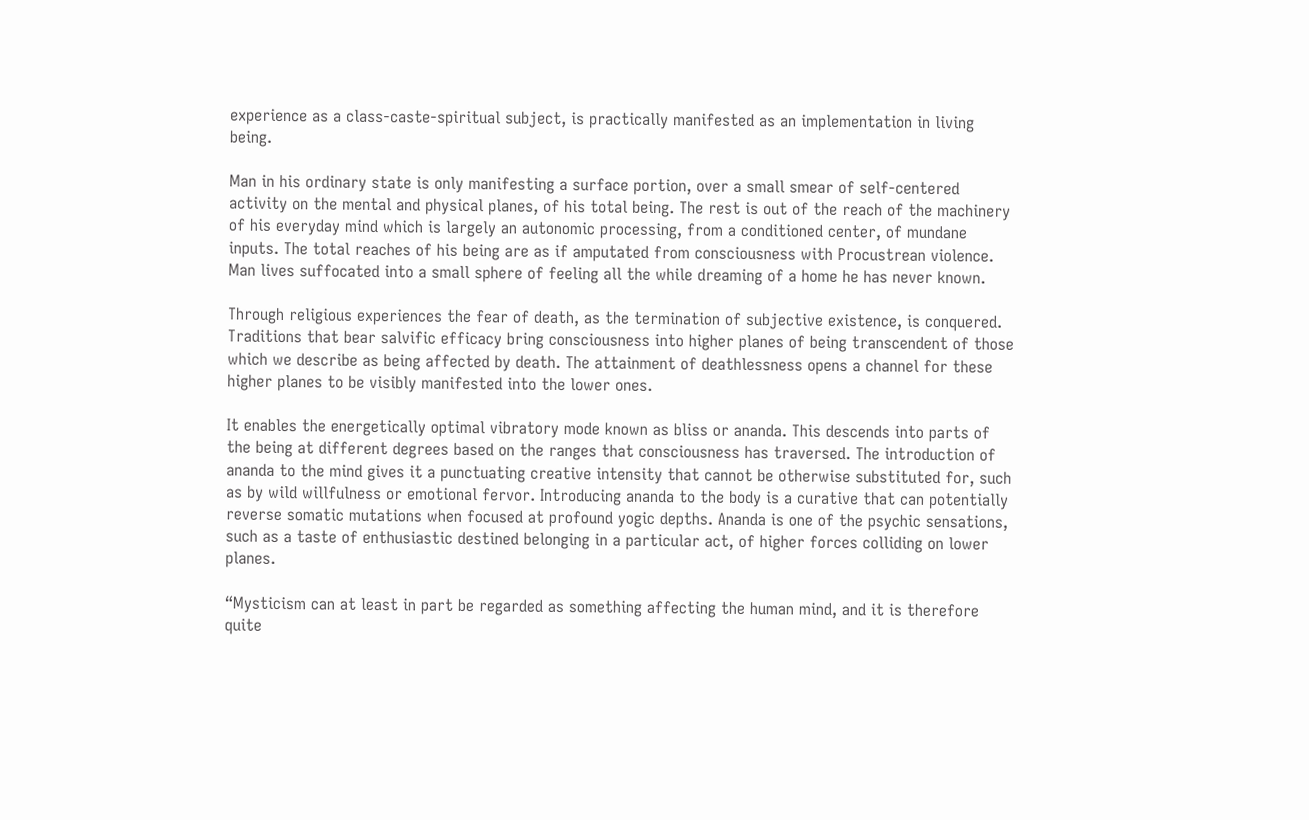experience as a class-caste-spiritual subject, is practically manifested as an implementation in living being.

Man in his ordinary state is only manifesting a surface portion, over a small smear of self-centered activity on the mental and physical planes, of his total being. The rest is out of the reach of the machinery of his everyday mind which is largely an autonomic processing, from a conditioned center, of mundane inputs. The total reaches of his being are as if amputated from consciousness with Procustrean violence. Man lives suffocated into a small sphere of feeling all the while dreaming of a home he has never known.

Through religious experiences the fear of death, as the termination of subjective existence, is conquered. Traditions that bear salvific efficacy bring consciousness into higher planes of being transcendent of those which we describe as being affected by death. The attainment of deathlessness opens a channel for these higher planes to be visibly manifested into the lower ones.

It enables the energetically optimal vibratory mode known as bliss or ananda. This descends into parts of the being at different degrees based on the ranges that consciousness has traversed. The introduction of ananda to the mind gives it a punctuating creative intensity that cannot be otherwise substituted for, such as by wild willfulness or emotional fervor. Introducing ananda to the body is a curative that can potentially reverse somatic mutations when focused at profound yogic depths. Ananda is one of the psychic sensations, such as a taste of enthusiastic destined belonging in a particular act, of higher forces colliding on lower planes.

“Mysticism can at least in part be regarded as something affecting the human mind, and it is therefore quite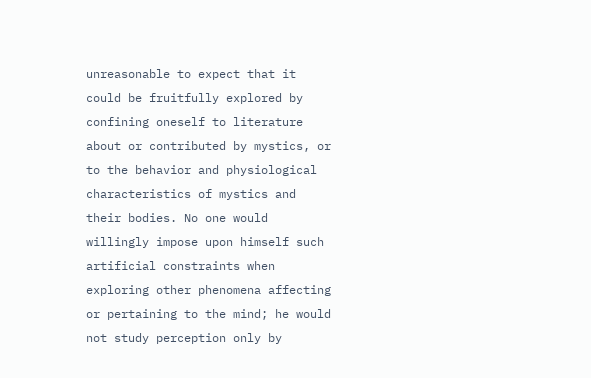unreasonable to expect that it could be fruitfully explored by confining oneself to literature about or contributed by mystics, or to the behavior and physiological characteristics of mystics and their bodies. No one would willingly impose upon himself such artificial constraints when exploring other phenomena affecting or pertaining to the mind; he would not study perception only by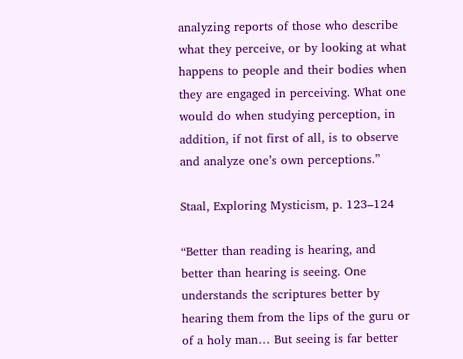analyzing reports of those who describe what they perceive, or by looking at what happens to people and their bodies when they are engaged in perceiving. What one would do when studying perception, in addition, if not first of all, is to observe and analyze one’s own perceptions.”

Staal, Exploring Mysticism, p. 123–124

“Better than reading is hearing, and better than hearing is seeing. One understands the scriptures better by hearing them from the lips of the guru or of a holy man… But seeing is far better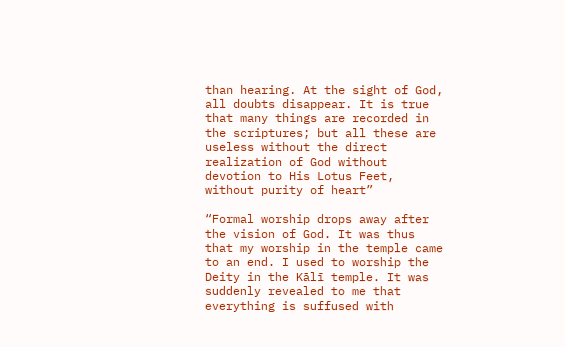than hearing. At the sight of God, all doubts disappear. It is true that many things are recorded in the scriptures; but all these are useless without the direct realization of God without devotion to His Lotus Feet, without purity of heart”

“Formal worship drops away after the vision of God. It was thus that my worship in the temple came to an end. I used to worship the Deity in the Kālī temple. It was suddenly revealed to me that everything is suffused with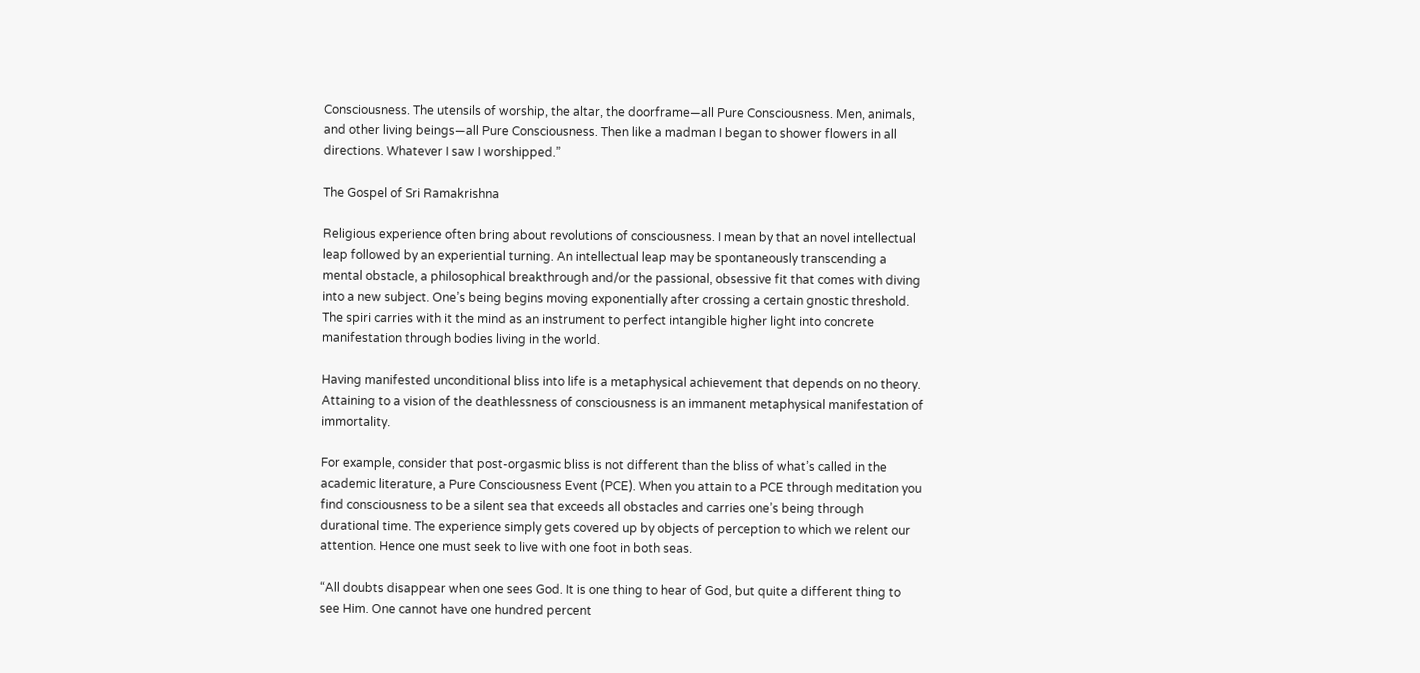Consciousness. The utensils of worship, the altar, the doorframe—all Pure Consciousness. Men, animals, and other living beings—all Pure Consciousness. Then like a madman I began to shower flowers in all directions. Whatever I saw I worshipped.”

The Gospel of Sri Ramakrishna

Religious experience often bring about revolutions of consciousness. I mean by that an novel intellectual leap followed by an experiential turning. An intellectual leap may be spontaneously transcending a mental obstacle, a philosophical breakthrough and/or the passional, obsessive fit that comes with diving into a new subject. One’s being begins moving exponentially after crossing a certain gnostic threshold. The spiri carries with it the mind as an instrument to perfect intangible higher light into concrete manifestation through bodies living in the world.

Having manifested unconditional bliss into life is a metaphysical achievement that depends on no theory. Attaining to a vision of the deathlessness of consciousness is an immanent metaphysical manifestation of immortality.

For example, consider that post-orgasmic bliss is not different than the bliss of what’s called in the academic literature, a Pure Consciousness Event (PCE). When you attain to a PCE through meditation you find consciousness to be a silent sea that exceeds all obstacles and carries one’s being through durational time. The experience simply gets covered up by objects of perception to which we relent our attention. Hence one must seek to live with one foot in both seas.

“All doubts disappear when one sees God. It is one thing to hear of God, but quite a different thing to see Him. One cannot have one hundred percent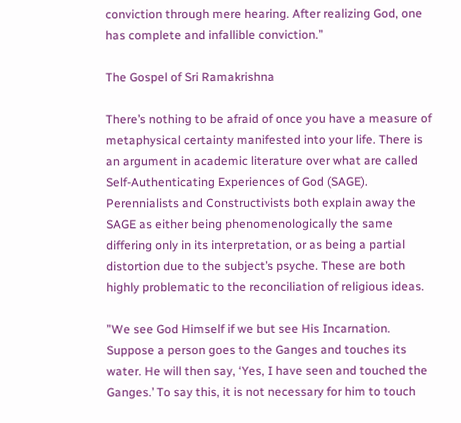conviction through mere hearing. After realizing God, one has complete and infallible conviction.”

The Gospel of Sri Ramakrishna

There’s nothing to be afraid of once you have a measure of metaphysical certainty manifested into your life. There is an argument in academic literature over what are called Self-Authenticating Experiences of God (SAGE). Perennialists and Constructivists both explain away the SAGE as either being phenomenologically the same differing only in its interpretation, or as being a partial distortion due to the subject’s psyche. These are both highly problematic to the reconciliation of religious ideas.

”We see God Himself if we but see His Incarnation. Suppose a person goes to the Ganges and touches its water. He will then say, ‘Yes, I have seen and touched the Ganges.’ To say this, it is not necessary for him to touch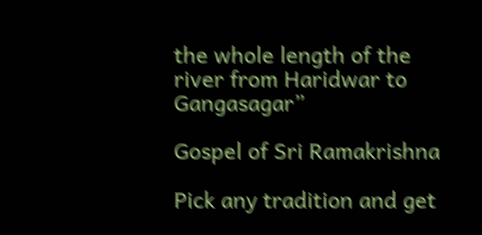the whole length of the river from Haridwar to Gangasagar”

Gospel of Sri Ramakrishna

Pick any tradition and get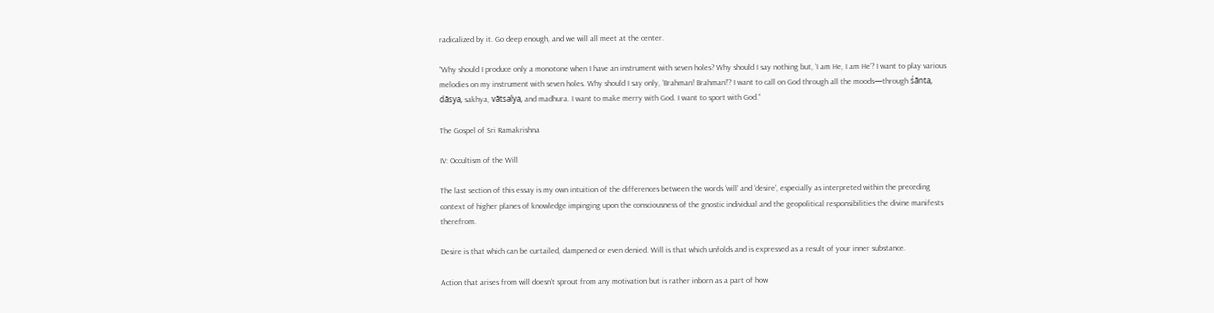radicalized by it. Go deep enough, and we will all meet at the center.

“Why should I produce only a monotone when I have an instrument with seven holes? Why should I say nothing but, ‘I am He, I am He’? I want to play various melodies on my instrument with seven holes. Why should I say only, ‘Brahman! Brahman!’? I want to call on God through all the moods—through śānta, dāsya, sakhya, vātsalya, and madhura. I want to make merry with God. I want to sport with God.”

The Gospel of Sri Ramakrishna

IV: Occultism of the Will

The last section of this essay is my own intuition of the differences between the words ‘will’ and ‘desire’, especially as interpreted within the preceding context of higher planes of knowledge impinging upon the consciousness of the gnostic individual and the geopolitical responsibilities the divine manifests therefrom.

Desire is that which can be curtailed, dampened or even denied. Will is that which unfolds and is expressed as a result of your inner substance.

Action that arises from will doesn’t sprout from any motivation but is rather inborn as a part of how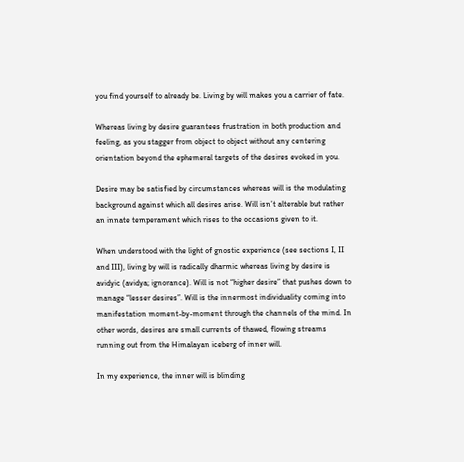you find yourself to already be. Living by will makes you a carrier of fate.

Whereas living by desire guarantees frustration in both production and feeling, as you stagger from object to object without any centering orientation beyond the ephemeral targets of the desires evoked in you.

Desire may be satisfied by circumstances whereas will is the modulating background against which all desires arise. Will isn’t alterable but rather an innate temperament which rises to the occasions given to it.

When understood with the light of gnostic experience (see sections I, II and III), living by will is radically dharmic whereas living by desire is avidyic (avidya; ignorance). Will is not “higher desire” that pushes down to manage “lesser desires”. Will is the innermost individuality coming into manifestation moment-by-moment through the channels of the mind. In other words, desires are small currents of thawed, flowing streams running out from the Himalayan iceberg of inner will.

In my experience, the inner will is blinding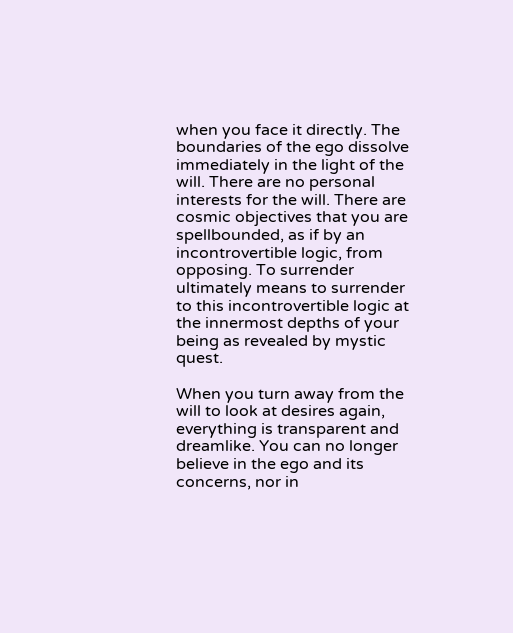when you face it directly. The boundaries of the ego dissolve immediately in the light of the will. There are no personal interests for the will. There are cosmic objectives that you are spellbounded, as if by an incontrovertible logic, from opposing. To surrender ultimately means to surrender to this incontrovertible logic at the innermost depths of your being as revealed by mystic quest.

When you turn away from the will to look at desires again, everything is transparent and dreamlike. You can no longer believe in the ego and its concerns, nor in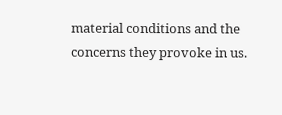material conditions and the concerns they provoke in us.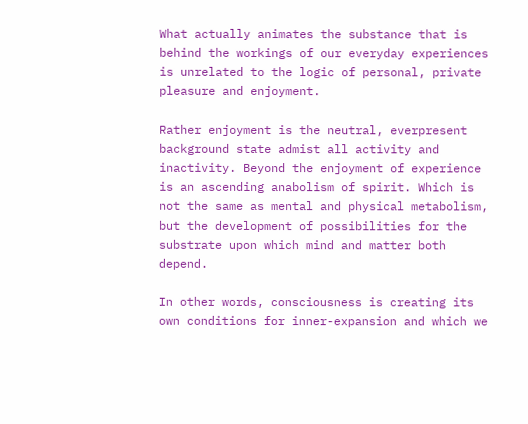What actually animates the substance that is behind the workings of our everyday experiences is unrelated to the logic of personal, private pleasure and enjoyment.

Rather enjoyment is the neutral, everpresent background state admist all activity and inactivity. Beyond the enjoyment of experience is an ascending anabolism of spirit. Which is not the same as mental and physical metabolism, but the development of possibilities for the substrate upon which mind and matter both depend.

In other words, consciousness is creating its own conditions for inner-expansion and which we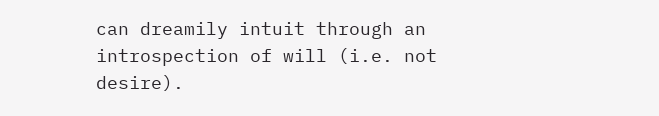can dreamily intuit through an introspection of will (i.e. not desire).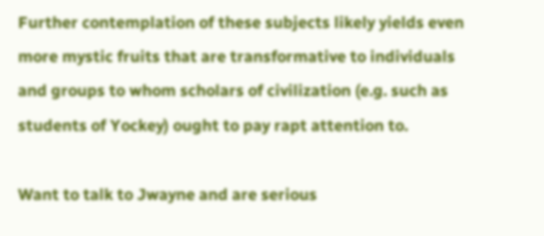Further contemplation of these subjects likely yields even more mystic fruits that are transformative to individuals and groups to whom scholars of civilization (e.g. such as students of Yockey) ought to pay rapt attention to.

Want to talk to Jwayne and are serious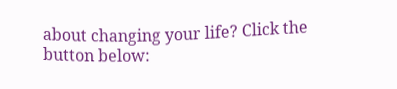about changing your life? Click the button below: